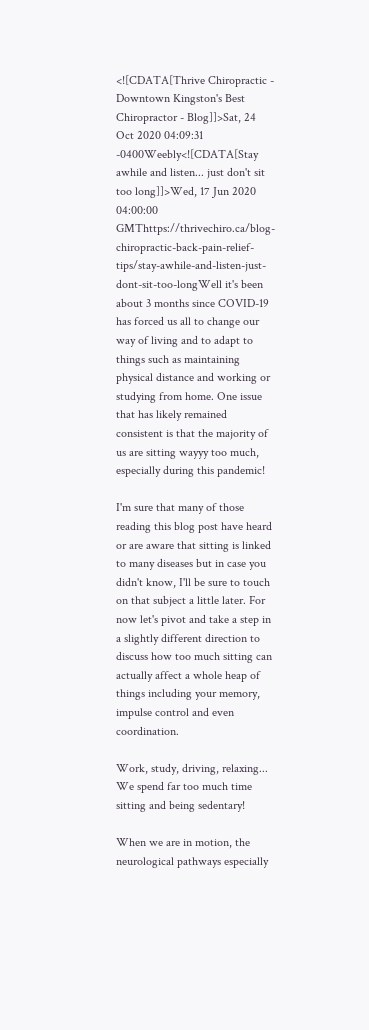<![CDATA[Thrive Chiropractic - Downtown Kingston's Best Chiropractor - Blog]]>Sat, 24 Oct 2020 04:09:31 -0400Weebly<![CDATA[Stay awhile and listen... just don't sit too long]]>Wed, 17 Jun 2020 04:00:00 GMThttps://thrivechiro.ca/blog-chiropractic-back-pain-relief-tips/stay-awhile-and-listen-just-dont-sit-too-longWell it's been about 3 months since COVID-19 has forced us all to change our way of living and to adapt to things such as maintaining physical distance and working or studying from home. One issue that has likely remained consistent is that the majority of us are sitting wayyy too much, especially during this pandemic!

I'm sure that many of those reading this blog post have heard or are aware that sitting is linked to many diseases but in case you didn't know, I'll be sure to touch on that subject a little later. For now let's pivot and take a step in a slightly different direction to discuss how too much sitting can actually affect a whole heap of things including your memory, impulse control and even coordination.

Work, study, driving, relaxing... We spend far too much time sitting and being sedentary!

When we are in motion, the neurological pathways especially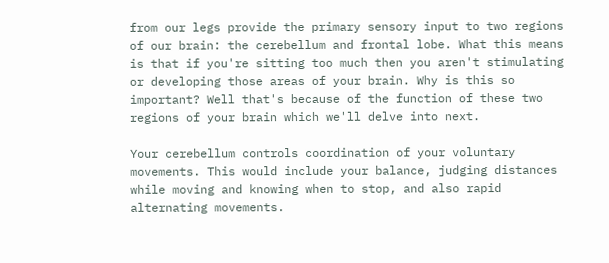from our legs provide the primary sensory input to two regions of our brain: the cerebellum and frontal lobe. What this means is that if you're sitting too much then you aren't stimulating or developing those areas of your brain. Why is this so important? Well that's because of the function of these two regions of your brain which we'll delve into next.

Your cerebellum controls coordination of your voluntary movements. This would include your balance, judging distances while moving and knowing when to stop, and also rapid alternating movements.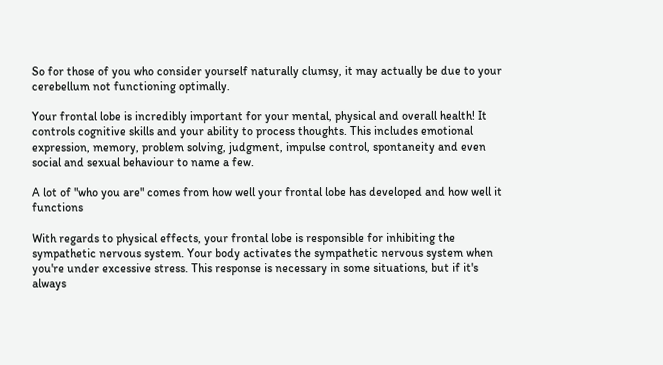So for those of you who consider yourself naturally clumsy, it may actually be due to your cerebellum not functioning optimally.

Your frontal lobe is incredibly important for your mental, physical and overall health! It controls cognitive skills and your ability to process thoughts. This includes emotional expression, memory, problem solving, judgment, impulse control, spontaneity and even social and sexual behaviour to name a few.

A lot of "who you are" comes from how well your frontal lobe has developed and how well it functions

With regards to physical effects, your frontal lobe is responsible for inhibiting the sympathetic nervous system. Your body activates the sympathetic nervous system when you're under excessive stress. This response is necessary in some situations, but if it's always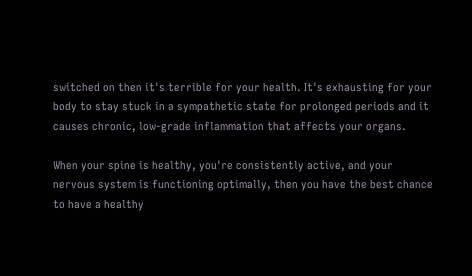switched on then it's terrible for your health. It's exhausting for your body to stay stuck in a sympathetic state for prolonged periods and it causes chronic, low-grade inflammation that affects your organs.

When your spine is healthy, you're consistently active, and your nervous system is functioning optimally, then you have the best chance to have a healthy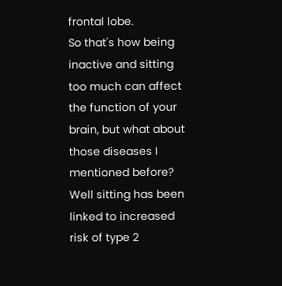frontal lobe.
So that's how being inactive and sitting too much can affect the function of your brain, but what about those diseases I mentioned before? Well sitting has been linked to increased risk of type 2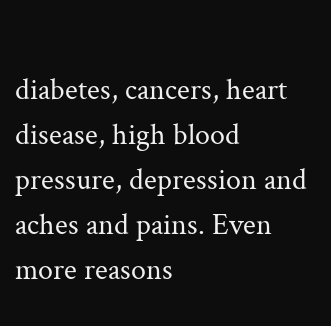diabetes, cancers, heart disease, high blood pressure, depression and aches and pains. Even more reasons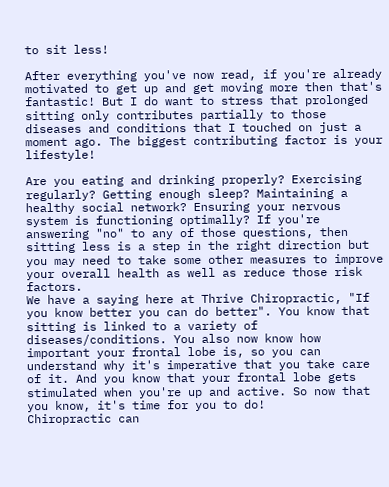to sit less!

After everything you've now read, if you're already motivated to get up and get moving more then that's fantastic! But I do want to stress that prolonged sitting only contributes partially to those diseases and conditions that I touched on just a moment ago. The biggest contributing factor is your lifestyle!

Are you eating and drinking properly? Exercising regularly? Getting enough sleep? Maintaining a healthy social network? Ensuring your nervous system is functioning optimally? If you're answering "no" to any of those questions, then sitting less is a step in the right direction but you may need to take some other measures to improve your overall health as well as reduce those risk factors.
We have a saying here at Thrive Chiropractic, "If you know better you can do better". You know that sitting is linked to a variety of diseases/conditions. You also now know how important your frontal lobe is, so you can understand why it's imperative that you take care of it. And you know that your frontal lobe gets stimulated when you're up and active. So now that you know, it's time for you to do!
Chiropractic can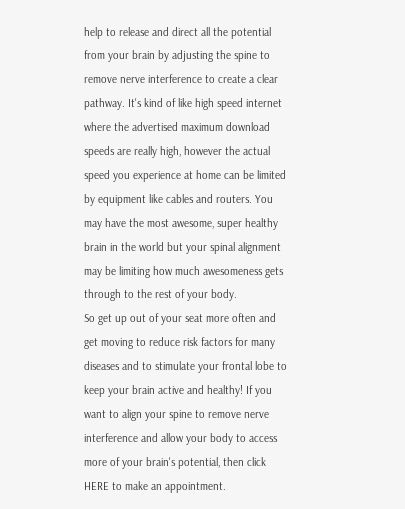help to release and direct all the potential from your brain by adjusting the spine to remove nerve interference to create a clear pathway. It's kind of like high speed internet where the advertised maximum download speeds are really high, however the actual speed you experience at home can be limited by equipment like cables and routers. You may have the most awesome, super healthy brain in the world but your spinal alignment may be limiting how much awesomeness gets through to the rest of your body.
So get up out of your seat more often and get moving to reduce risk factors for many diseases and to stimulate your frontal lobe to keep your brain active and healthy! If you want to align your spine to remove nerve interference and allow your body to access more of your brain's potential, then click HERE to make an appointment.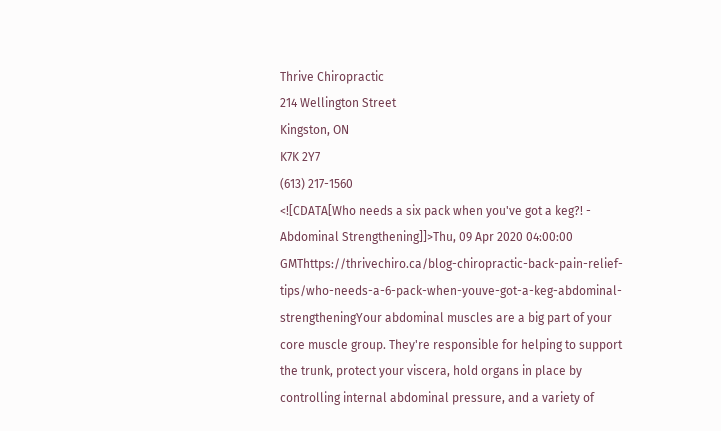Thrive Chiropractic
214 Wellington Street
Kingston, ON
K7K 2Y7
(613) 217-1560
<![CDATA[Who needs a six pack when you've got a keg?! - Abdominal Strengthening]]>Thu, 09 Apr 2020 04:00:00 GMThttps://thrivechiro.ca/blog-chiropractic-back-pain-relief-tips/who-needs-a-6-pack-when-youve-got-a-keg-abdominal-strengtheningYour abdominal muscles are a big part of your core muscle group. They're responsible for helping to support the trunk, protect your viscera, hold organs in place by controlling internal abdominal pressure, and a variety of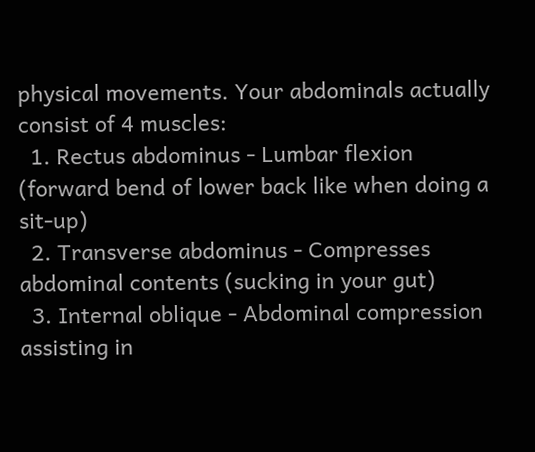physical movements. Your abdominals actually consist of 4 muscles:
  1. Rectus abdominus - Lumbar flexion (forward bend of lower back like when doing a sit-up)
  2. Transverse abdominus - Compresses abdominal contents (sucking in your gut)
  3. Internal oblique - Abdominal compression assisting in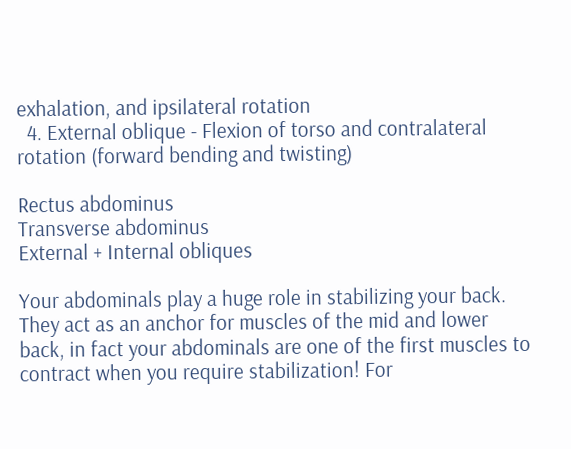exhalation, and ipsilateral rotation
  4. External oblique - Flexion of torso and contralateral rotation (forward bending and twisting)

Rectus abdominus
Transverse abdominus
External + Internal obliques

Your abdominals play a huge role in stabilizing your back. They act as an anchor for muscles of the mid and lower back, in fact your abdominals are one of the first muscles to contract when you require stabilization! For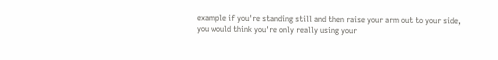example if you're standing still and then raise your arm out to your side, you would think you're only really using your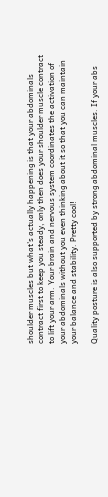shoulder muscles but what's actually happening is that your abdominals contract first to keep you steady, only then does your shoulder muscle contract to lift your arm. Your brain and nervous system coordinates the activation of your abdominals without you even thinking about it so that you can maintain your balance and stability. Pretty cool!

Quality posture is also supported by strong abdominal muscles. If your abs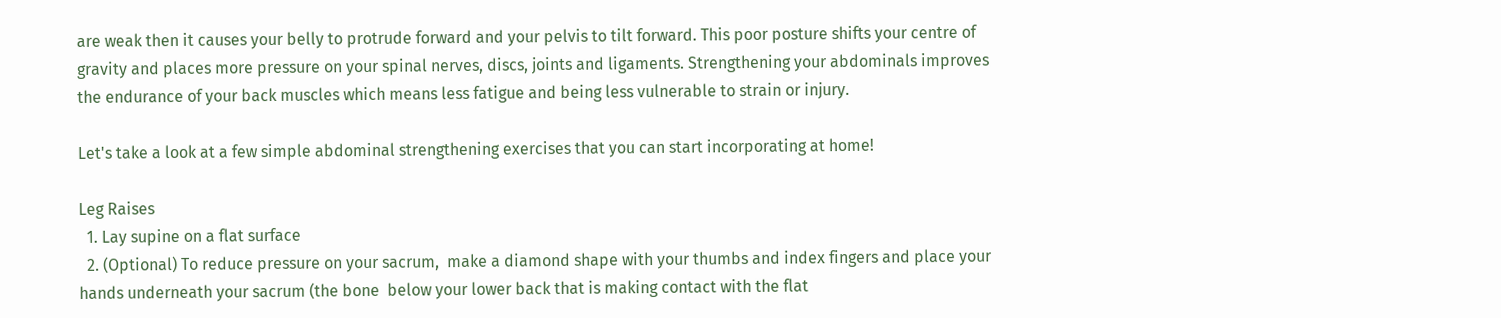are weak then it causes your belly to protrude forward and your pelvis to tilt forward. This poor posture shifts your centre of gravity and places more pressure on your spinal nerves, discs, joints and ligaments. Strengthening your abdominals improves the endurance of your back muscles which means less fatigue and being less vulnerable to strain or injury.

Let's take a look at a few simple abdominal strengthening exercises that you can start incorporating at home!

Leg Raises
  1. Lay supine on a flat surface
  2. (Optional) To reduce pressure on your sacrum,  make a diamond shape with your thumbs and index fingers and place your hands underneath your sacrum (the bone  below your lower back that is making contact with the flat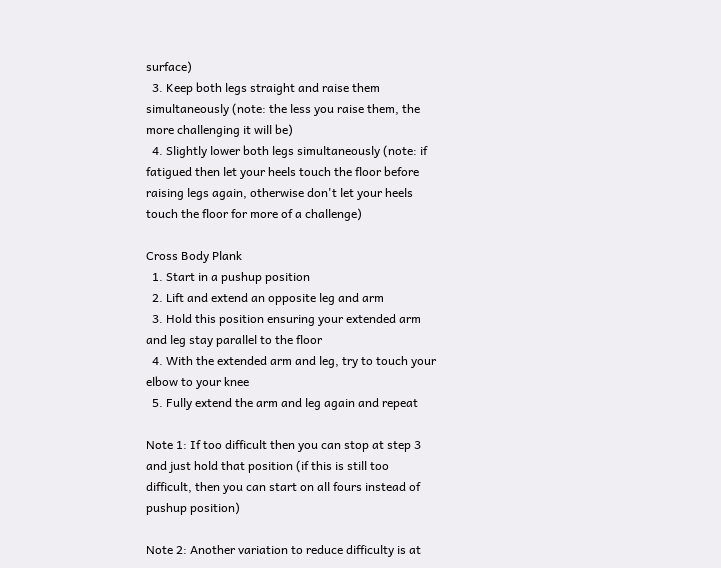surface)
  3. Keep both legs straight and raise them simultaneously (note: the less you raise them, the more challenging it will be)
  4. Slightly lower both legs simultaneously (note: if fatigued then let your heels touch the floor before raising legs again, otherwise don't let your heels touch the floor for more of a challenge)

Cross Body Plank
  1. Start in a pushup position
  2. Lift and extend an opposite leg and arm
  3. Hold this position ensuring your extended arm and leg stay parallel to the floor
  4. With the extended arm and leg, try to touch your elbow to your knee
  5. Fully extend the arm and leg again and repeat

Note 1: If too difficult then you can stop at step 3 and just hold that position (if this is still too difficult, then you can start on all fours instead of pushup position)

Note 2: Another variation to reduce difficulty is at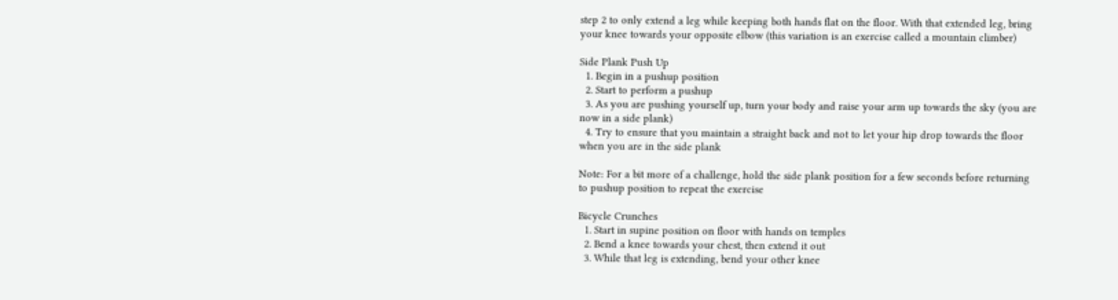step 2 to only extend a leg while keeping both hands flat on the floor. With that extended leg, bring your knee towards your opposite elbow (this variation is an exercise called a mountain climber)

Side Plank Push Up
  1. Begin in a pushup position
  2. Start to perform a pushup
  3. As you are pushing yourself up, turn your body and raise your arm up towards the sky (you are now in a side plank)
  4. Try to ensure that you maintain a straight back and not to let your hip drop towards the floor when you are in the side plank

Note: For a bit more of a challenge, hold the side plank position for a few seconds before returning to pushup position to repeat the exercise

Bicycle Crunches
  1. Start in supine position on floor with hands on temples
  2. Bend a knee towards your chest, then extend it out
  3. While that leg is extending, bend your other knee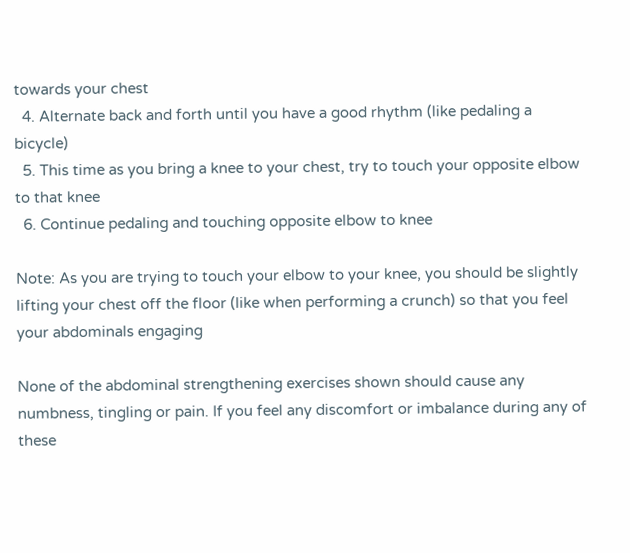towards your chest
  4. Alternate back and forth until you have a good rhythm (like pedaling a bicycle)
  5. This time as you bring a knee to your chest, try to touch your opposite elbow to that knee
  6. Continue pedaling and touching opposite elbow to knee

Note: As you are trying to touch your elbow to your knee, you should be slightly lifting your chest off the floor (like when performing a crunch) so that you feel your abdominals engaging

None of the abdominal strengthening exercises shown should cause any numbness, tingling or pain. If you feel any discomfort or imbalance during any of these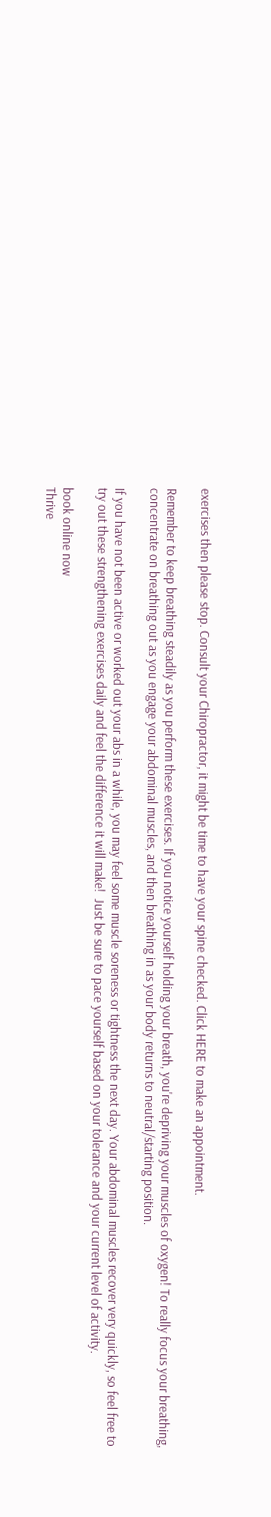exercises then please stop. Consult your Chiropractor, it might be time to have your spine checked. Click HERE to make an appointment.

Remember to keep breathing steadily as you perform these exercises. If you notice yourself holding your breath, you're depriving your muscles of oxygen! To really focus your breathing, concentrate on breathing out as you engage your abdominal muscles, and then breathing in as your body returns to neutral/starting position.

If you have not been active or worked out your abs in a while, you may feel some muscle soreness or tightness the next day. Your abdominal muscles recover very quickly, so feel free to try out these strengthening exercises daily and feel the difference it will make!  Just be sure to pace yourself based on your tolerance and your current level of activity.

book online now
Thrive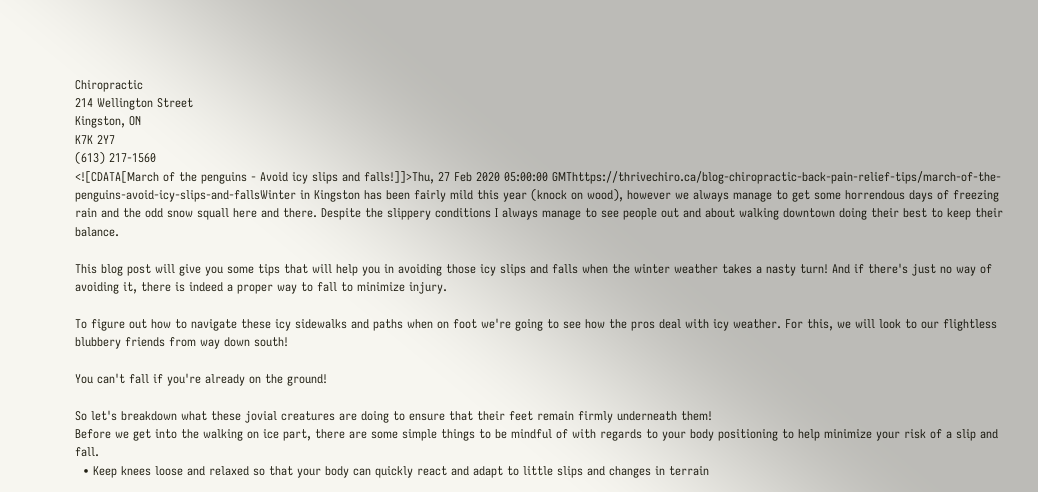Chiropractic
214 Wellington Street
Kingston, ON
K7K 2Y7
(613) 217-1560
<![CDATA[March of the penguins - Avoid icy slips and falls!]]>Thu, 27 Feb 2020 05:00:00 GMThttps://thrivechiro.ca/blog-chiropractic-back-pain-relief-tips/march-of-the-penguins-avoid-icy-slips-and-fallsWinter in Kingston has been fairly mild this year (knock on wood), however we always manage to get some horrendous days of freezing rain and the odd snow squall here and there. Despite the slippery conditions I always manage to see people out and about walking downtown doing their best to keep their balance.

This blog post will give you some tips that will help you in avoiding those icy slips and falls when the winter weather takes a nasty turn! And if there's just no way of avoiding it, there is indeed a proper way to fall to minimize injury.

To figure out how to navigate these icy sidewalks and paths when on foot we're going to see how the pros deal with icy weather. For this, we will look to our flightless blubbery friends from way down south!

You can't fall if you're already on the ground!

So let's breakdown what these jovial creatures are doing to ensure that their feet remain firmly underneath them!
Before we get into the walking on ice part, there are some simple things to be mindful of with regards to your body positioning to help minimize your risk of a slip and fall.
  • Keep knees loose and relaxed so that your body can quickly react and adapt to little slips and changes in terrain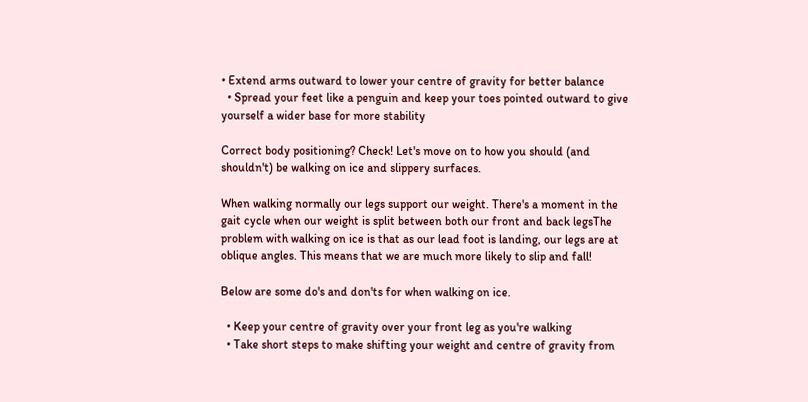• Extend arms outward to lower your centre of gravity for better balance
  • Spread your feet like a penguin and keep your toes pointed outward to give yourself a wider base for more stability

Correct body positioning? Check! Let's move on to how you should (and shouldn't) be walking on ice and slippery surfaces.

When walking normally our legs support our weight. There's a moment in the gait cycle when our weight is split between both our front and back legsThe problem with walking on ice is that as our lead foot is landing, our legs are at oblique angles. This means that we are much more likely to slip and fall!

Below are some do's and don'ts for when walking on ice.

  • Keep your centre of gravity over your front leg as you're walking
  • Take short steps to make shifting your weight and centre of gravity from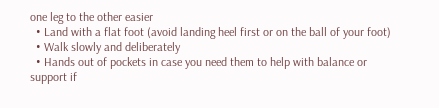one leg to the other easier
  • Land with a flat foot (avoid landing heel first or on the ball of your foot)
  • Walk slowly and deliberately
  • Hands out of pockets in case you need them to help with balance or support if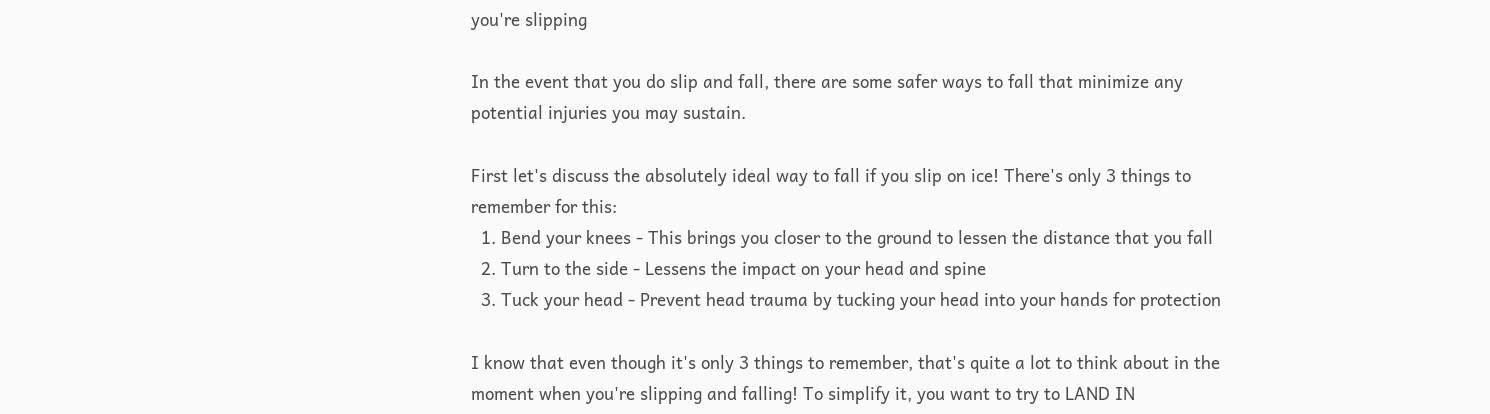you're slipping

In the event that you do slip and fall, there are some safer ways to fall that minimize any potential injuries you may sustain.

First let's discuss the absolutely ideal way to fall if you slip on ice! There's only 3 things to remember for this:
  1. Bend your knees - This brings you closer to the ground to lessen the distance that you fall
  2. Turn to the side - Lessens the impact on your head and spine
  3. Tuck your head - Prevent head trauma by tucking your head into your hands for protection

I know that even though it's only 3 things to remember, that's quite a lot to think about in the moment when you're slipping and falling! To simplify it, you want to try to LAND IN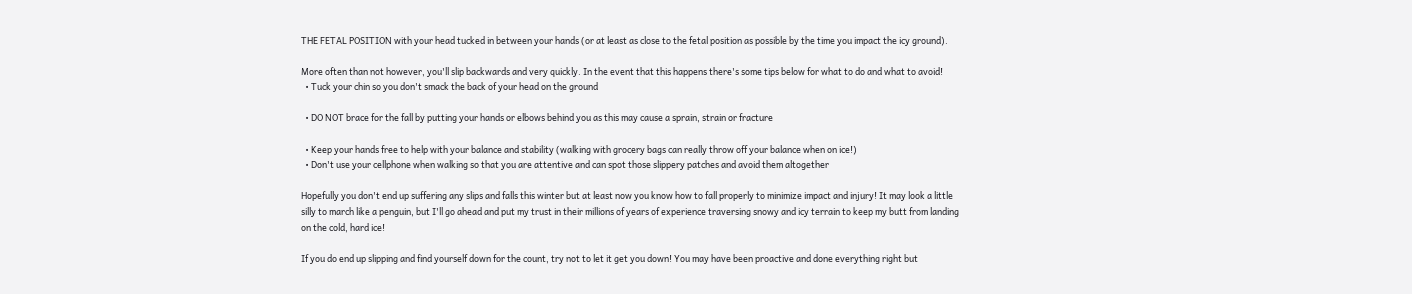THE FETAL POSITION with your head tucked in between your hands (or at least as close to the fetal position as possible by the time you impact the icy ground).

More often than not however, you'll slip backwards and very quickly. In the event that this happens there's some tips below for what to do and what to avoid!
  • Tuck your chin so you don't smack the back of your head on the ground

  • DO NOT brace for the fall by putting your hands or elbows behind you as this may cause a sprain, strain or fracture

  • Keep your hands free to help with your balance and stability (walking with grocery bags can really throw off your balance when on ice!)
  • Don't use your cellphone when walking so that you are attentive and can spot those slippery patches and avoid them altogether

Hopefully you don't end up suffering any slips and falls this winter but at least now you know how to fall properly to minimize impact and injury! It may look a little silly to march like a penguin, but I'll go ahead and put my trust in their millions of years of experience traversing snowy and icy terrain to keep my butt from landing on the cold, hard ice!

If you do end up slipping and find yourself down for the count, try not to let it get you down! You may have been proactive and done everything right but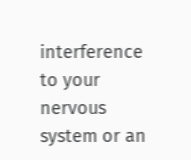interference to your nervous system or an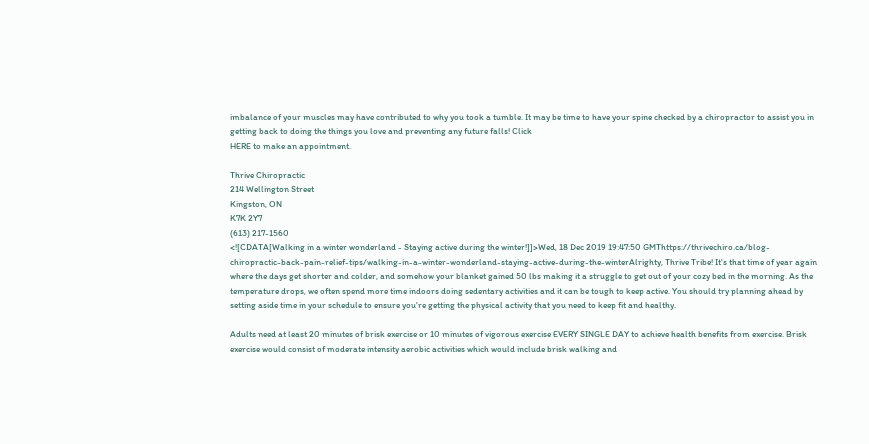imbalance of your muscles may have contributed to why you took a tumble. It may be time to have your spine checked by a chiropractor to assist you in getting back to doing the things you love and preventing any future falls! Click
HERE to make an appointment.

Thrive Chiropractic
214 Wellington Street
Kingston, ON
K7K 2Y7
(613) 217-1560
<![CDATA[Walking in a winter wonderland - Staying active during the winter!]]>Wed, 18 Dec 2019 19:47:50 GMThttps://thrivechiro.ca/blog-chiropractic-back-pain-relief-tips/walking-in-a-winter-wonderland-staying-active-during-the-winterAlrighty, Thrive Tribe! It's that time of year again where the days get shorter and colder, and somehow your blanket gained 50 lbs making it a struggle to get out of your cozy bed in the morning. As the temperature drops, we often spend more time indoors doing sedentary activities and it can be tough to keep active. You should try planning ahead by setting aside time in your schedule to ensure you're getting the physical activity that you need to keep fit and healthy.

Adults need at least 20 minutes of brisk exercise or 10 minutes of vigorous exercise EVERY SINGLE DAY to achieve health benefits from exercise. Brisk exercise would consist of moderate intensity aerobic activities which would include brisk walking and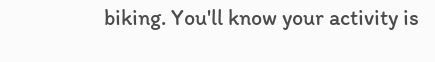biking. You'll know your activity is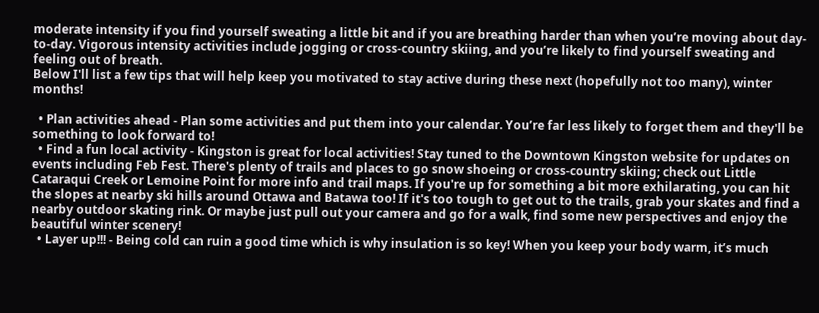moderate intensity if you find yourself sweating a little bit and if you are breathing harder than when you’re moving about day-to-day. Vigorous intensity activities include jogging or cross-country skiing, and you’re likely to find yourself sweating and feeling out of breath.
Below I'll list a few tips that will help keep you motivated to stay active during these next (hopefully not too many), winter months!

  • Plan activities ahead - Plan some activities and put them into your calendar. You’re far less likely to forget them and they'll be something to look forward to!
  • Find a fun local activity - Kingston is great for local activities! Stay tuned to the Downtown Kingston website for updates on events including Feb Fest. There's plenty of trails and places to go snow shoeing or cross-country skiing; check out Little Cataraqui Creek or Lemoine Point for more info and trail maps. If you're up for something a bit more exhilarating, you can hit the slopes at nearby ski hills around Ottawa and Batawa too! If it's too tough to get out to the trails, grab your skates and find a nearby outdoor skating rink. Or maybe just pull out your camera and go for a walk, find some new perspectives and enjoy the beautiful winter scenery!
  • Layer up!!! - Being cold can ruin a good time which is why insulation is so key! When you keep your body warm, it’s much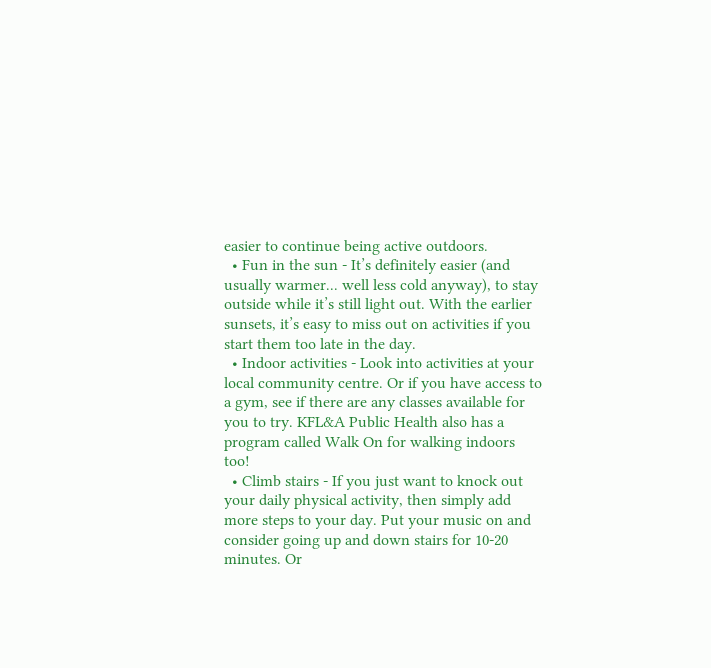easier to continue being active outdoors.
  • Fun in the sun - It’s definitely easier (and usually warmer... well less cold anyway), to stay outside while it’s still light out. With the earlier sunsets, it’s easy to miss out on activities if you start them too late in the day.
  • Indoor activities - Look into activities at your local community centre. Or if you have access to a gym, see if there are any classes available for you to try. KFL&A Public Health also has a program called Walk On for walking indoors too!
  • Climb stairs - If you just want to knock out your daily physical activity, then simply add more steps to your day. Put your music on and consider going up and down stairs for 10-20 minutes. Or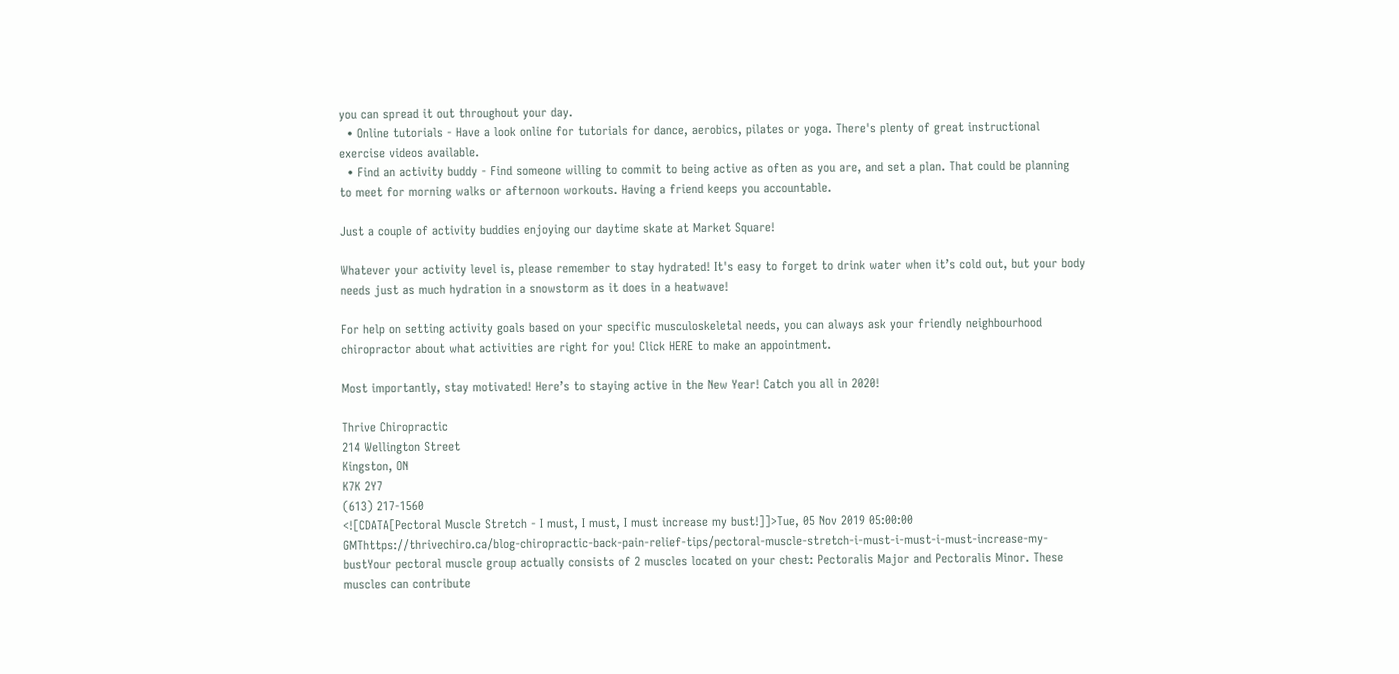you can spread it out throughout your day.
  • Online tutorials - Have a look online for tutorials for dance, aerobics, pilates or yoga. There's plenty of great instructional exercise videos available.
  • Find an activity buddy - Find someone willing to commit to being active as often as you are, and set a plan. That could be planning to meet for morning walks or afternoon workouts. Having a friend keeps you accountable.

Just a couple of activity buddies enjoying our daytime skate at Market Square!

Whatever your activity level is, please remember to stay hydrated! It's easy to forget to drink water when it’s cold out, but your body needs just as much hydration in a snowstorm as it does in a heatwave!

For help on setting activity goals based on your specific musculoskeletal needs, you can always ask your friendly neighbourhood chiropractor about what activities are right for you! Click HERE to make an appointment.

Most importantly, stay motivated! Here’s to staying active in the New Year! Catch you all in 2020!

Thrive Chiropractic
214 Wellington Street
Kingston, ON
K7K 2Y7
(613) 217-1560
<![CDATA[Pectoral Muscle Stretch - I must, I must, I must increase my bust!]]>Tue, 05 Nov 2019 05:00:00 GMThttps://thrivechiro.ca/blog-chiropractic-back-pain-relief-tips/pectoral-muscle-stretch-i-must-i-must-i-must-increase-my-bustYour pectoral muscle group actually consists of 2 muscles located on your chest: Pectoralis Major and Pectoralis Minor. These muscles can contribute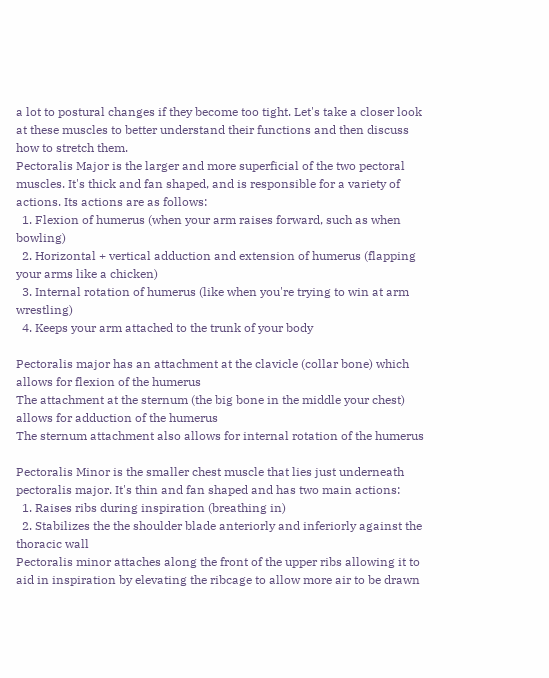a lot to postural changes if they become too tight. Let's take a closer look at these muscles to better understand their functions and then discuss how to stretch them.
Pectoralis Major is the larger and more superficial of the two pectoral muscles. It's thick and fan shaped, and is responsible for a variety of actions. Its actions are as follows:
  1. Flexion of humerus (when your arm raises forward, such as when bowling)
  2. Horizontal + vertical adduction and extension of humerus (flapping your arms like a chicken)
  3. Internal rotation of humerus (like when you're trying to win at arm wrestling)
  4. Keeps your arm attached to the trunk of your body

Pectoralis major has an attachment at the clavicle (collar bone) which allows for flexion of the humerus
The attachment at the sternum (the big bone in the middle your chest) allows for adduction of the humerus
The sternum attachment also allows for internal rotation of the humerus

Pectoralis Minor is the smaller chest muscle that lies just underneath pectoralis major. It's thin and fan shaped and has two main actions:
  1. Raises ribs during inspiration (breathing in)
  2. Stabilizes the the shoulder blade anteriorly and inferiorly against the thoracic wall
Pectoralis minor attaches along the front of the upper ribs allowing it to aid in inspiration by elevating the ribcage to allow more air to be drawn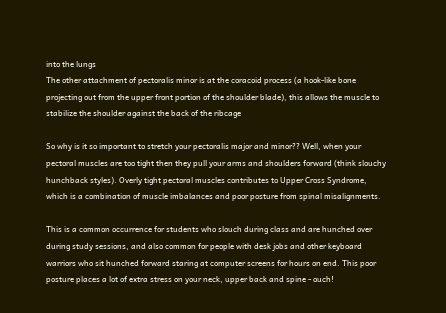into the lungs
The other attachment of pectoralis minor is at the coracoid process (a hook-like bone projecting out from the upper front portion of the shoulder blade), this allows the muscle to stabilize the shoulder against the back of the ribcage

So why is it so important to stretch your pectoralis major and minor?? Well, when your pectoral muscles are too tight then they pull your arms and shoulders forward (think slouchy hunchback styles). Overly tight pectoral muscles contributes to Upper Cross Syndrome, which is a combination of muscle imbalances and poor posture from spinal misalignments.

This is a common occurrence for students who slouch during class and are hunched over during study sessions, and also common for people with desk jobs and other keyboard warriors who sit hunched forward staring at computer screens for hours on end. This poor posture places a lot of extra stress on your neck, upper back and spine - ouch!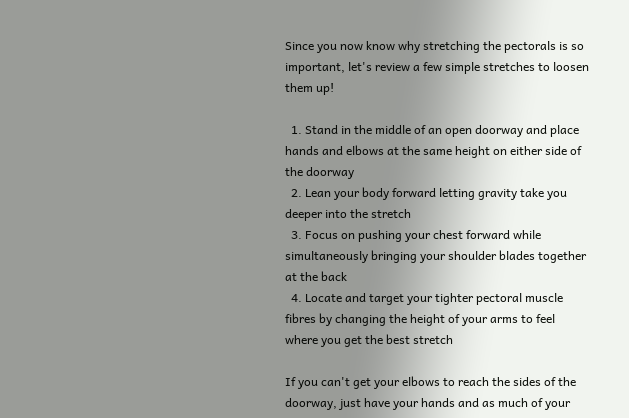Since you now know why stretching the pectorals is so important, let's review a few simple stretches to loosen them up!

  1. Stand in the middle of an open doorway and place hands and elbows at the same height on either side of the doorway
  2. Lean your body forward letting gravity take you deeper into the stretch
  3. Focus on pushing your chest forward while simultaneously bringing your shoulder blades together at the back
  4. Locate and target your tighter pectoral muscle fibres by changing the height of your arms to feel where you get the best stretch

If you can't get your elbows to reach the sides of the doorway, just have your hands and as much of your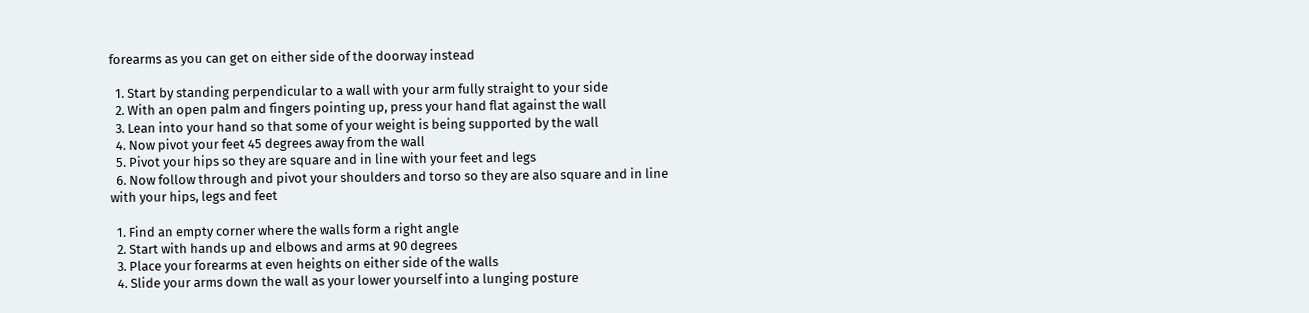forearms as you can get on either side of the doorway instead

  1. Start by standing perpendicular to a wall with your arm fully straight to your side
  2. With an open palm and fingers pointing up, press your hand flat against the wall
  3. Lean into your hand so that some of your weight is being supported by the wall
  4. Now pivot your feet 45 degrees away from the wall
  5. Pivot your hips so they are square and in line with your feet and legs
  6. Now follow through and pivot your shoulders and torso so they are also square and in line with your hips, legs and feet

  1. Find an empty corner where the walls form a right angle
  2. Start with hands up and elbows and arms at 90 degrees
  3. Place your forearms at even heights on either side of the walls
  4. Slide your arms down the wall as your lower yourself into a lunging posture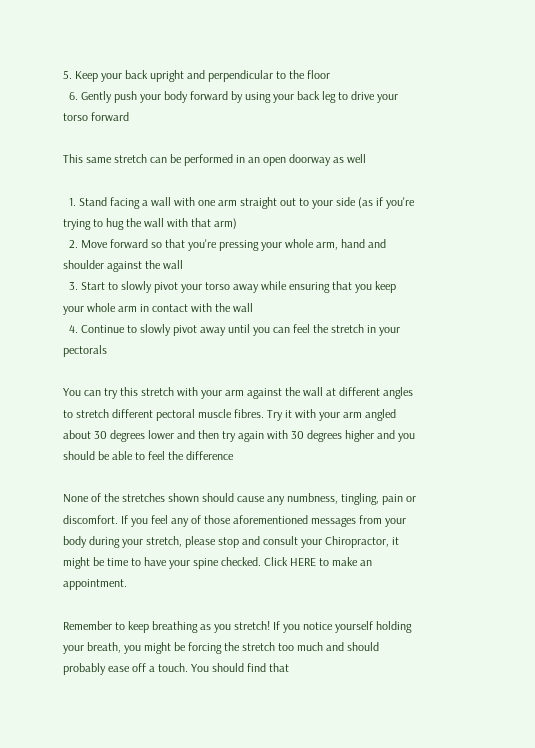5. Keep your back upright and perpendicular to the floor
  6. Gently push your body forward by using your back leg to drive your torso forward

This same stretch can be performed in an open doorway as well

  1. Stand facing a wall with one arm straight out to your side (as if you're trying to hug the wall with that arm)
  2. Move forward so that you're pressing your whole arm, hand and shoulder against the wall
  3. Start to slowly pivot your torso away while ensuring that you keep your whole arm in contact with the wall
  4. Continue to slowly pivot away until you can feel the stretch in your pectorals

You can try this stretch with your arm against the wall at different angles to stretch different pectoral muscle fibres. Try it with your arm angled about 30 degrees lower and then try again with 30 degrees higher and you should be able to feel the difference

None of the stretches shown should cause any numbness, tingling, pain or discomfort. If you feel any of those aforementioned messages from your body during your stretch, please stop and consult your Chiropractor, it might be time to have your spine checked. Click HERE to make an appointment.

Remember to keep breathing as you stretch! If you notice yourself holding your breath, you might be forcing the stretch too much and should probably ease off a touch. You should find that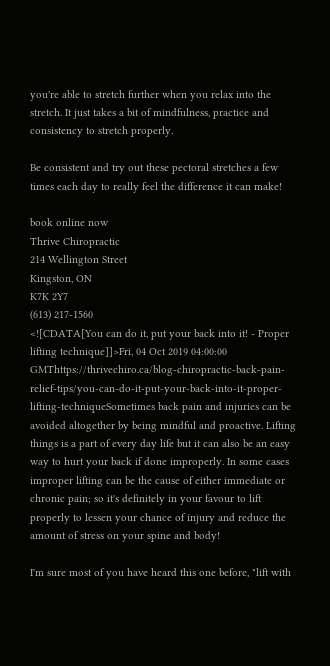you're able to stretch further when you relax into the stretch. It just takes a bit of mindfulness, practice and consistency to stretch properly.

Be consistent and try out these pectoral stretches a few times each day to really feel the difference it can make!

book online now
Thrive Chiropractic
214 Wellington Street
Kingston, ON
K7K 2Y7
(613) 217-1560
<![CDATA[You can do it, put your back into it! - Proper lifting technique]]>Fri, 04 Oct 2019 04:00:00 GMThttps://thrivechiro.ca/blog-chiropractic-back-pain-relief-tips/you-can-do-it-put-your-back-into-it-proper-lifting-techniqueSometimes back pain and injuries can be avoided altogether by being mindful and proactive. Lifting things is a part of every day life but it can also be an easy way to hurt your back if done improperly. In some cases improper lifting can be the cause of either immediate or chronic pain; so it's definitely in your favour to lift properly to lessen your chance of injury and reduce the amount of stress on your spine and body!

I'm sure most of you have heard this one before, "lift with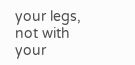your legs, not with your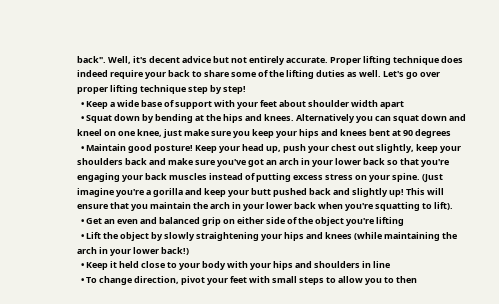back". Well, it's decent advice but not entirely accurate. Proper lifting technique does indeed require your back to share some of the lifting duties as well. Let's go over proper lifting technique step by step!
  • Keep a wide base of support with your feet about shoulder width apart
  • Squat down by bending at the hips and knees. Alternatively you can squat down and kneel on one knee, just make sure you keep your hips and knees bent at 90 degrees
  • Maintain good posture! Keep your head up, push your chest out slightly, keep your shoulders back and make sure you've got an arch in your lower back so that you're engaging your back muscles instead of putting excess stress on your spine. (Just imagine you're a gorilla and keep your butt pushed back and slightly up! This will ensure that you maintain the arch in your lower back when you're squatting to lift).
  • Get an even and balanced grip on either side of the object you're lifting
  • Lift the object by slowly straightening your hips and knees (while maintaining the arch in your lower back!)
  • Keep it held close to your body with your hips and shoulders in line
  • To change direction, pivot your feet with small steps to allow you to then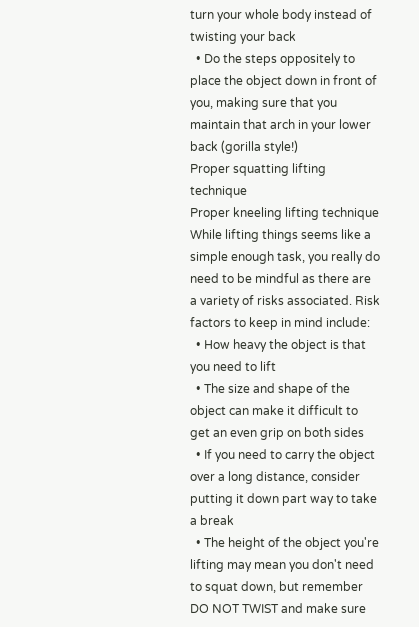turn your whole body instead of twisting your back
  • Do the steps oppositely to place the object down in front of you, making sure that you maintain that arch in your lower back (gorilla style!)
Proper squatting lifting technique
Proper kneeling lifting technique
While lifting things seems like a simple enough task, you really do need to be mindful as there are a variety of risks associated. Risk factors to keep in mind include:
  • How heavy the object is that you need to lift
  • The size and shape of the object can make it difficult to get an even grip on both sides
  • If you need to carry the object over a long distance, consider putting it down part way to take a break
  • The height of the object you're lifting may mean you don't need to squat down, but remember DO NOT TWIST and make sure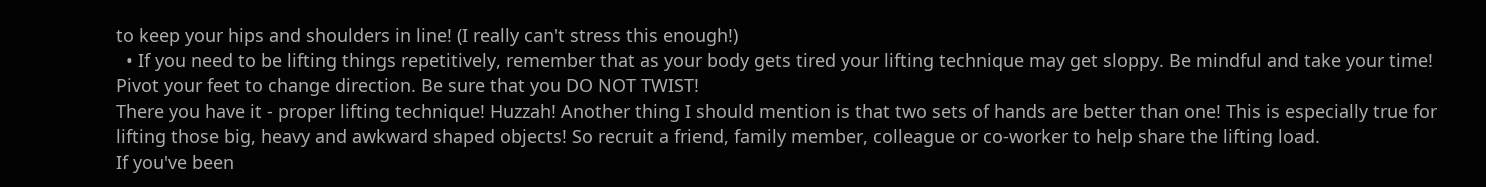to keep your hips and shoulders in line! (I really can't stress this enough!)
  • If you need to be lifting things repetitively, remember that as your body gets tired your lifting technique may get sloppy. Be mindful and take your time!
Pivot your feet to change direction. Be sure that you DO NOT TWIST!
There you have it - proper lifting technique! Huzzah! Another thing I should mention is that two sets of hands are better than one! This is especially true for lifting those big, heavy and awkward shaped objects! So recruit a friend, family member, colleague or co-worker to help share the lifting load.
If you've been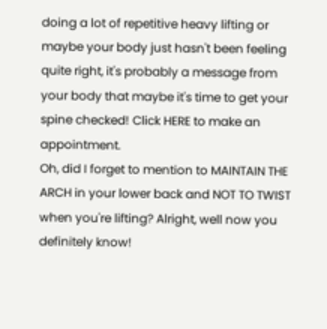doing a lot of repetitive heavy lifting or maybe your body just hasn't been feeling quite right, it's probably a message from your body that maybe it's time to get your spine checked! Click HERE to make an appointment.
Oh, did I forget to mention to MAINTAIN THE ARCH in your lower back and NOT TO TWIST when you're lifting? Alright, well now you definitely know!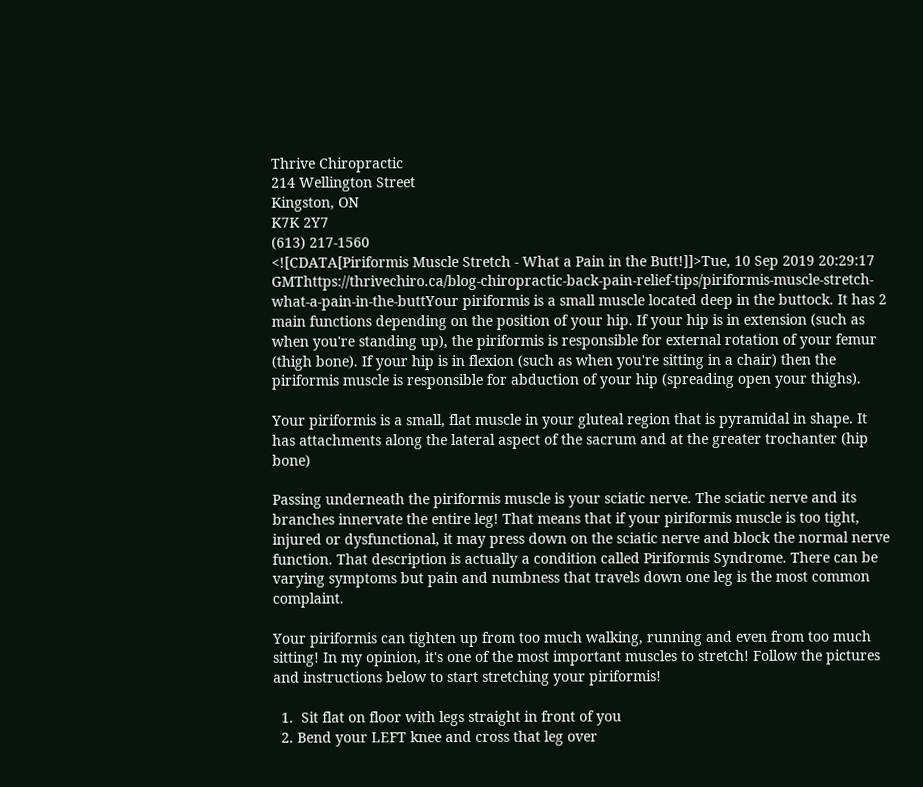Thrive Chiropractic
214 Wellington Street
Kingston, ON
K7K 2Y7
(613) 217-1560
<![CDATA[Piriformis Muscle Stretch - What a Pain in the Butt!]]>Tue, 10 Sep 2019 20:29:17 GMThttps://thrivechiro.ca/blog-chiropractic-back-pain-relief-tips/piriformis-muscle-stretch-what-a-pain-in-the-buttYour piriformis is a small muscle located deep in the buttock. It has 2 main functions depending on the position of your hip. If your hip is in extension (such as when you're standing up), the piriformis is responsible for external rotation of your femur (thigh bone). If your hip is in flexion (such as when you're sitting in a chair) then the piriformis muscle is responsible for abduction of your hip (spreading open your thighs).

Your piriformis is a small, flat muscle in your gluteal region that is pyramidal in shape. It has attachments along the lateral aspect of the sacrum and at the greater trochanter (hip bone)

Passing underneath the piriformis muscle is your sciatic nerve. The sciatic nerve and its branches innervate the entire leg! That means that if your piriformis muscle is too tight, injured or dysfunctional, it may press down on the sciatic nerve and block the normal nerve function. That description is actually a condition called Piriformis Syndrome. There can be varying symptoms but pain and numbness that travels down one leg is the most common complaint.

Your piriformis can tighten up from too much walking, running and even from too much sitting! In my opinion, it's one of the most important muscles to stretch! Follow the pictures and instructions below to start stretching your piriformis!

  1.  Sit flat on floor with legs straight in front of you
  2. Bend your LEFT knee and cross that leg over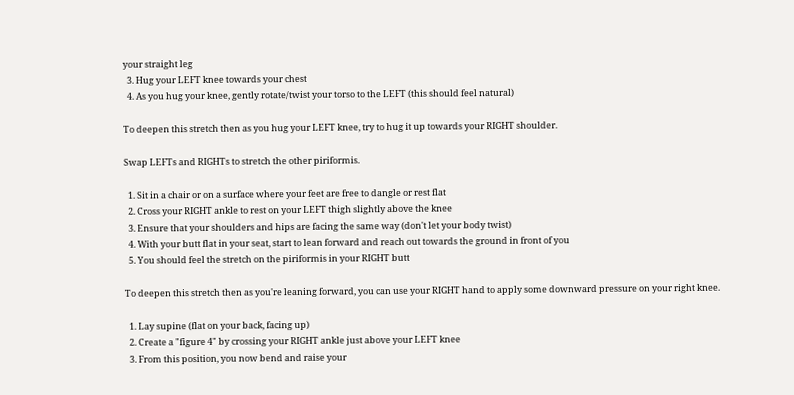your straight leg
  3. Hug your LEFT knee towards your chest
  4. As you hug your knee, gently rotate/twist your torso to the LEFT (this should feel natural)

To deepen this stretch then as you hug your LEFT knee, try to hug it up towards your RIGHT shoulder.

Swap LEFTs and RIGHTs to stretch the other piriformis.

  1. Sit in a chair or on a surface where your feet are free to dangle or rest flat
  2. Cross your RIGHT ankle to rest on your LEFT thigh slightly above the knee
  3. Ensure that your shoulders and hips are facing the same way (don't let your body twist)
  4. With your butt flat in your seat, start to lean forward and reach out towards the ground in front of you
  5. You should feel the stretch on the piriformis in your RIGHT butt

To deepen this stretch then as you're leaning forward, you can use your RIGHT hand to apply some downward pressure on your right knee.

  1. Lay supine (flat on your back, facing up)
  2. Create a "figure 4" by crossing your RIGHT ankle just above your LEFT knee
  3. From this position, you now bend and raise your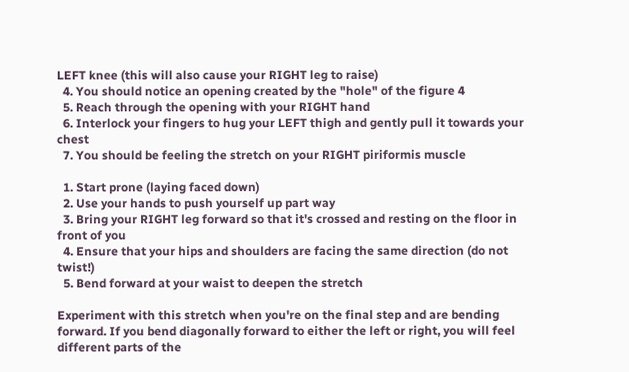LEFT knee (this will also cause your RIGHT leg to raise)
  4. You should notice an opening created by the "hole" of the figure 4
  5. Reach through the opening with your RIGHT hand
  6. Interlock your fingers to hug your LEFT thigh and gently pull it towards your chest
  7. You should be feeling the stretch on your RIGHT piriformis muscle

  1. Start prone (laying faced down)
  2. Use your hands to push yourself up part way
  3. Bring your RIGHT leg forward so that it's crossed and resting on the floor in front of you
  4. Ensure that your hips and shoulders are facing the same direction (do not twist!)
  5. Bend forward at your waist to deepen the stretch

Experiment with this stretch when you're on the final step and are bending forward. If you bend diagonally forward to either the left or right, you will feel different parts of the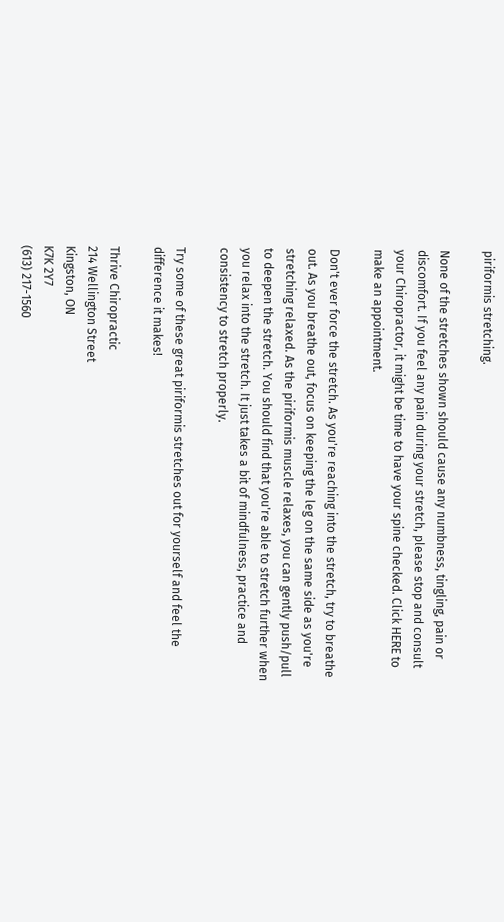piriformis stretching.

None of the stretches shown should cause any numbness, tingling, pain or discomfort. If you feel any pain during your stretch, please stop and consult your Chiropractor, it might be time to have your spine checked. Click HERE to make an appointment.

Don't ever force the stretch. As you're reaching into the stretch, try to breathe out. As you breathe out, focus on keeping the leg on the same side as you're stretching relaxed. As the piriformis muscle relaxes, you can gently push/pull to deepen the stretch. You should find that you're able to stretch further when you relax into the stretch. It just takes a bit of mindfulness, practice and consistency to stretch properly.

Try some of these great piriformis stretches out for yourself and feel the difference it makes!

Thrive Chiropractic
214 Wellington Street
Kingston, ON
K7K 2Y7
(613) 217-1560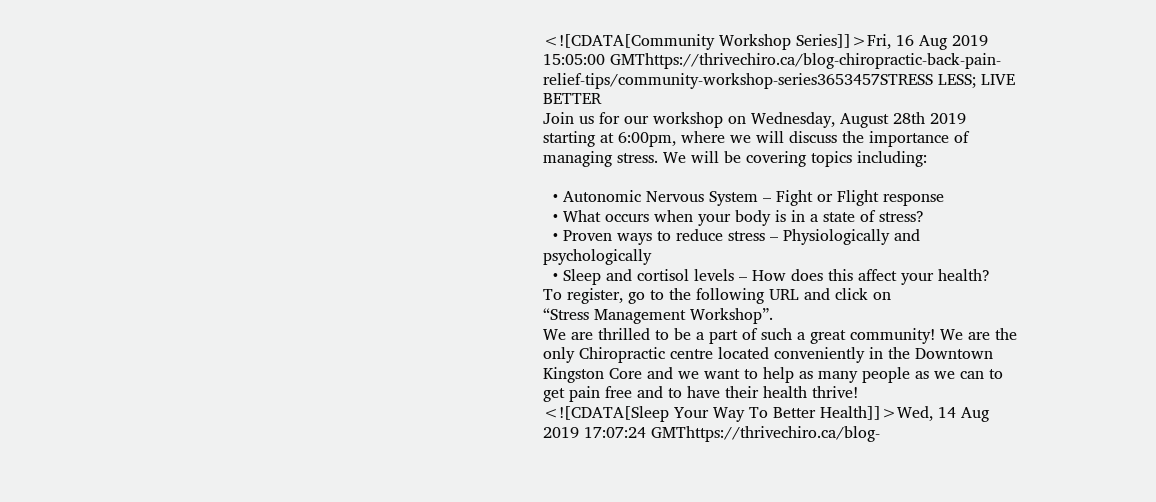<![CDATA[Community Workshop Series]]>Fri, 16 Aug 2019 15:05:00 GMThttps://thrivechiro.ca/blog-chiropractic-back-pain-relief-tips/community-workshop-series3653457STRESS LESS; LIVE BETTER
Join us for our workshop on Wednesday, August 28th 2019 starting at 6:00pm, where we will discuss the importance of managing stress. We will be covering topics including:

  • Autonomic Nervous System – Fight or Flight response
  • What occurs when your body is in a state of stress?
  • Proven ways to reduce stress – Physiologically and psychologically
  • Sleep and cortisol levels – How does this affect your health?
To register, go to the following URL and click on
“Stress Management Workshop”.
We are thrilled to be a part of such a great community! We are the only Chiropractic centre located conveniently in the Downtown Kingston Core and we want to help as many people as we can to get pain free and to have their health thrive!
<![CDATA[Sleep Your Way To Better Health]]>Wed, 14 Aug 2019 17:07:24 GMThttps://thrivechiro.ca/blog-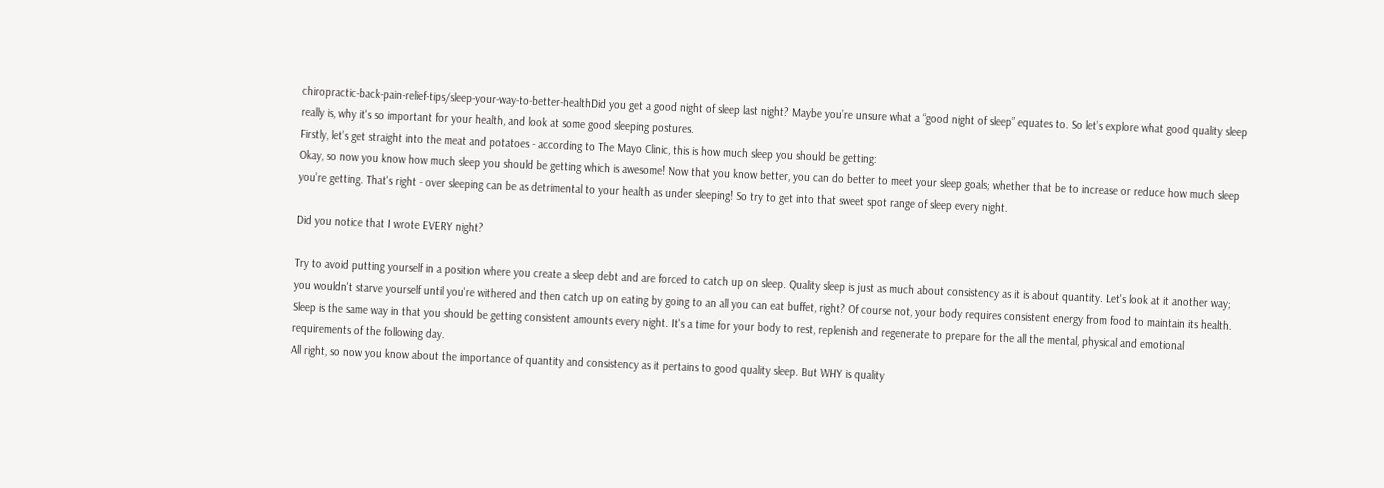chiropractic-back-pain-relief-tips/sleep-your-way-to-better-healthDid you get a good night of sleep last night? Maybe you’re unsure what a “good night of sleep” equates to. So let’s explore what good quality sleep really is, why it's so important for your health, and look at some good sleeping postures.
Firstly, let’s get straight into the meat and potatoes - according to The Mayo Clinic, this is how much sleep you should be getting:
Okay, so now you know how much sleep you should be getting which is awesome! Now that you know better, you can do better to meet your sleep goals; whether that be to increase or reduce how much sleep you’re getting. That's right - over sleeping can be as detrimental to your health as under sleeping! So try to get into that sweet spot range of sleep every night.

Did you notice that I wrote EVERY night?

Try to avoid putting yourself in a position where you create a sleep debt and are forced to catch up on sleep. Quality sleep is just as much about consistency as it is about quantity. Let's look at it another way; you wouldn't starve yourself until you're withered and then catch up on eating by going to an all you can eat buffet, right? Of course not, your body requires consistent energy from food to maintain its health.
Sleep is the same way in that you should be getting consistent amounts every night. It's a time for your body to rest, replenish and regenerate to prepare for the all the mental, physical and emotional requirements of the following day.
All right, so now you know about the importance of quantity and consistency as it pertains to good quality sleep. But WHY is quality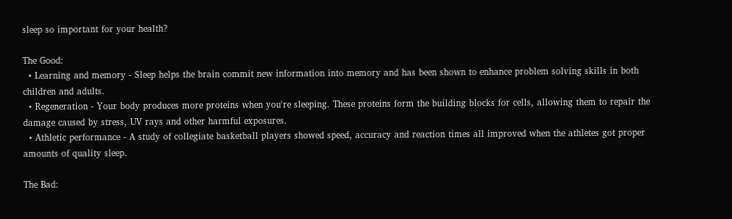sleep so important for your health?

The Good:
  • Learning and memory - Sleep helps the brain commit new information into memory and has been shown to enhance problem solving skills in both children and adults.
  • Regeneration - Your body produces more proteins when you're sleeping. These proteins form the building blocks for cells, allowing them to repair the damage caused by stress, UV rays and other harmful exposures.
  • Athletic performance - A study of collegiate basketball players showed speed, accuracy and reaction times all improved when the athletes got proper amounts of quality sleep.

The Bad: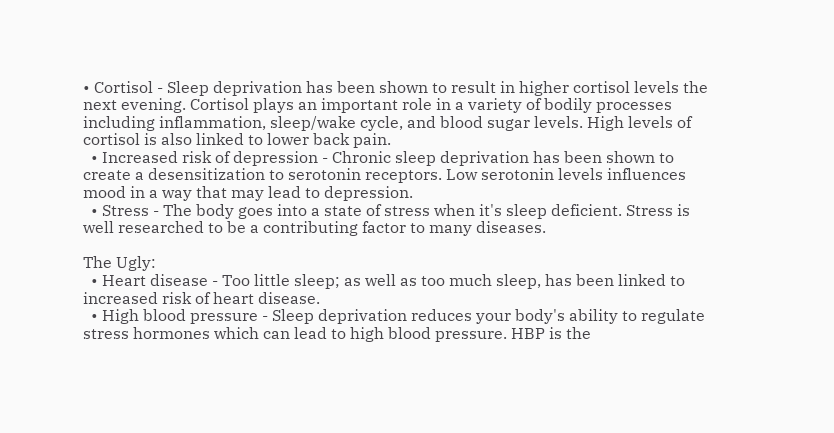• Cortisol - Sleep deprivation has been shown to result in higher cortisol levels the next evening. Cortisol plays an important role in a variety of bodily processes including inflammation, sleep/wake cycle, and blood sugar levels. High levels of cortisol is also linked to lower back pain.
  • Increased risk of depression - Chronic sleep deprivation has been shown to create a desensitization to serotonin receptors. Low serotonin levels influences mood in a way that may lead to depression.
  • Stress - The body goes into a state of stress when it's sleep deficient. Stress is well researched to be a contributing factor to many diseases.

The Ugly:
  • Heart disease - Too little sleep; as well as too much sleep, has been linked to increased risk of heart disease.
  • High blood pressure - Sleep deprivation reduces your body's ability to regulate stress hormones which can lead to high blood pressure. HBP is the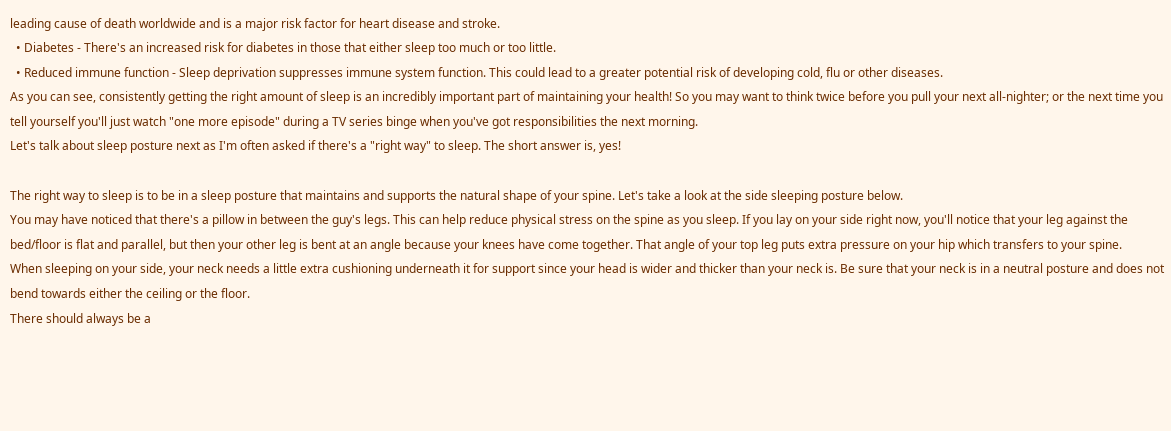leading cause of death worldwide and is a major risk factor for heart disease and stroke.
  • Diabetes - There's an increased risk for diabetes in those that either sleep too much or too little.
  • Reduced immune function - Sleep deprivation suppresses immune system function. This could lead to a greater potential risk of developing cold, flu or other diseases.
As you can see, consistently getting the right amount of sleep is an incredibly important part of maintaining your health! So you may want to think twice before you pull your next all-nighter; or the next time you tell yourself you'll just watch "one more episode" during a TV series binge when you've got responsibilities the next morning.
Let's talk about sleep posture next as I'm often asked if there's a "right way" to sleep. The short answer is, yes!

The right way to sleep is to be in a sleep posture that maintains and supports the natural shape of your spine. Let's take a look at the side sleeping posture below.
You may have noticed that there's a pillow in between the guy's legs. This can help reduce physical stress on the spine as you sleep. If you lay on your side right now, you'll notice that your leg against the bed/floor is flat and parallel, but then your other leg is bent at an angle because your knees have come together. That angle of your top leg puts extra pressure on your hip which transfers to your spine.
When sleeping on your side, your neck needs a little extra cushioning underneath it for support since your head is wider and thicker than your neck is. Be sure that your neck is in a neutral posture and does not bend towards either the ceiling or the floor.
There should always be a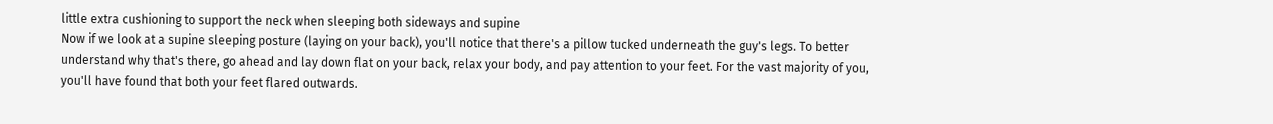little extra cushioning to support the neck when sleeping both sideways and supine
Now if we look at a supine sleeping posture (laying on your back), you'll notice that there's a pillow tucked underneath the guy's legs. To better understand why that's there, go ahead and lay down flat on your back, relax your body, and pay attention to your feet. For the vast majority of you, you'll have found that both your feet flared outwards.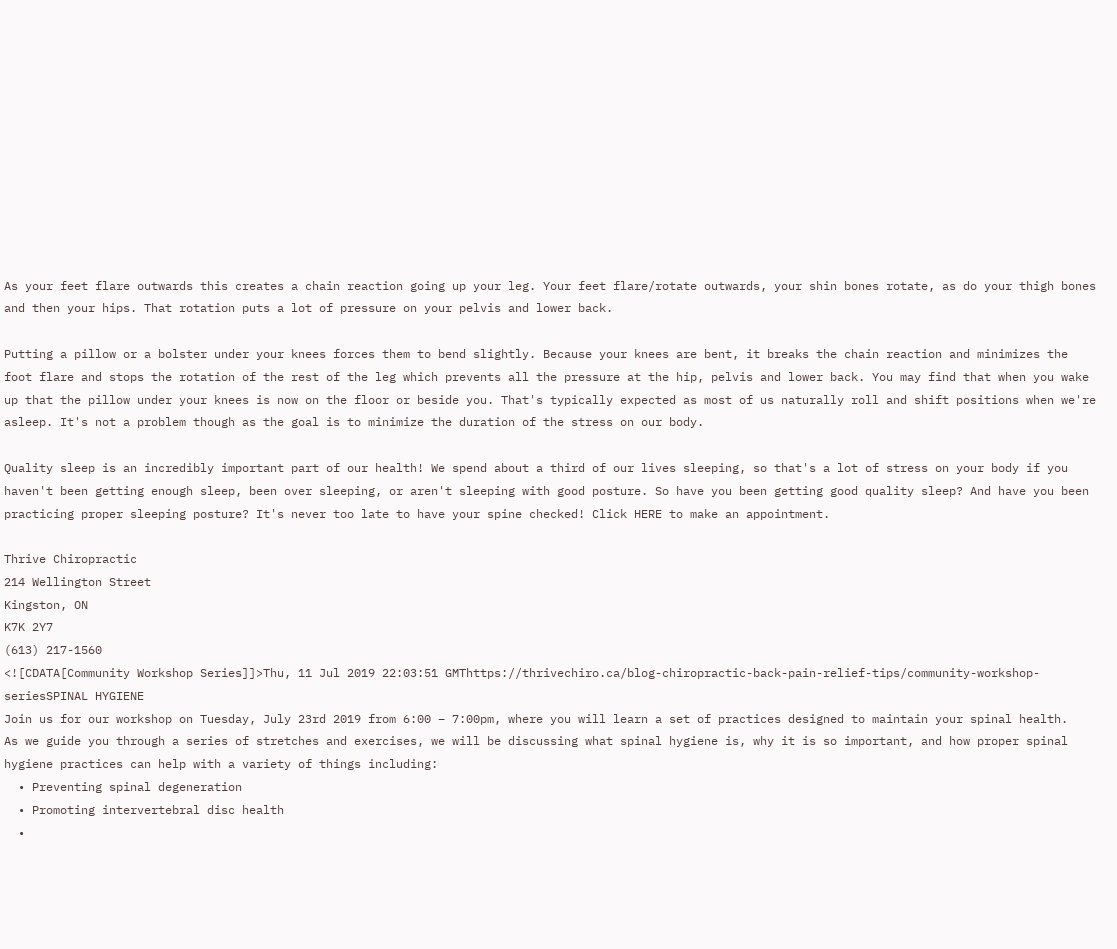As your feet flare outwards this creates a chain reaction going up your leg. Your feet flare/rotate outwards, your shin bones rotate, as do your thigh bones and then your hips. That rotation puts a lot of pressure on your pelvis and lower back.

Putting a pillow or a bolster under your knees forces them to bend slightly. Because your knees are bent, it breaks the chain reaction and minimizes the foot flare and stops the rotation of the rest of the leg which prevents all the pressure at the hip, pelvis and lower back. You may find that when you wake up that the pillow under your knees is now on the floor or beside you. That's typically expected as most of us naturally roll and shift positions when we're asleep. It's not a problem though as the goal is to minimize the duration of the stress on our body.

Quality sleep is an incredibly important part of our health! We spend about a third of our lives sleeping, so that's a lot of stress on your body if you haven't been getting enough sleep, been over sleeping, or aren't sleeping with good posture. So have you been getting good quality sleep? And have you been practicing proper sleeping posture? It's never too late to have your spine checked! Click HERE to make an appointment.

Thrive Chiropractic
214 Wellington Street
Kingston, ON
K7K 2Y7
(613) 217-1560
<![CDATA[Community Workshop Series]]>Thu, 11 Jul 2019 22:03:51 GMThttps://thrivechiro.ca/blog-chiropractic-back-pain-relief-tips/community-workshop-seriesSPINAL HYGIENE
Join us for our workshop on Tuesday, July 23rd 2019 from 6:00 – 7:00pm, where you will learn a set of practices designed to maintain your spinal health.
As we guide you through a series of stretches and exercises, we will be discussing what spinal hygiene is, why it is so important, and how proper spinal hygiene practices can help with a variety of things including:
  • Preventing spinal degeneration
  • Promoting intervertebral disc health
  •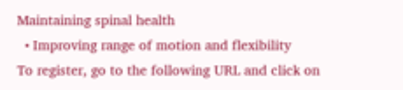Maintaining spinal health
  • Improving range of motion and flexibility
To register, go to the following URL and click on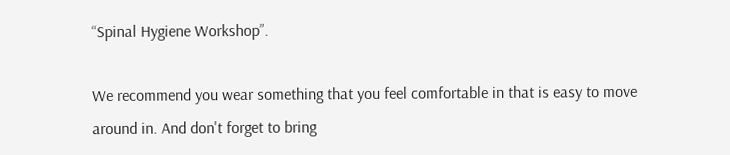“Spinal Hygiene Workshop”.

We recommend you wear something that you feel comfortable in that is easy to move around in. And don't forget to bring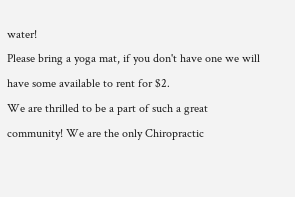water!
Please bring a yoga mat, if you don't have one we will have some available to rent for $2.
We are thrilled to be a part of such a great community! We are the only Chiropractic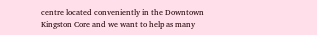centre located conveniently in the Downtown Kingston Core and we want to help as many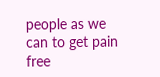people as we can to get pain free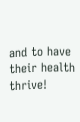and to have their health thrive!